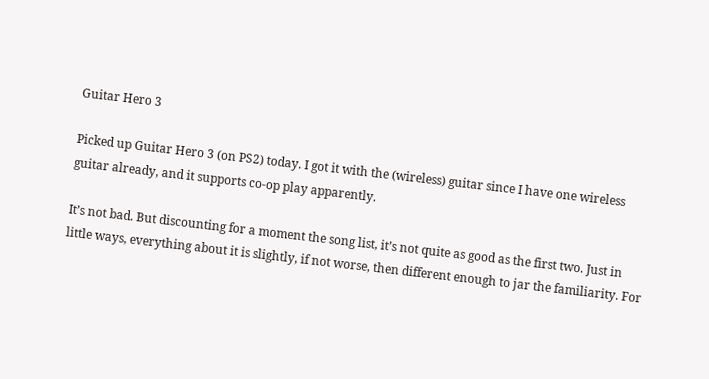Guitar Hero 3

Picked up Guitar Hero 3 (on PS2) today. I got it with the (wireless) guitar since I have one wireless guitar already, and it supports co-op play apparently.

It’s not bad. But discounting for a moment the song list, it’s not quite as good as the first two. Just in little ways, everything about it is slightly, if not worse, then different enough to jar the familiarity. For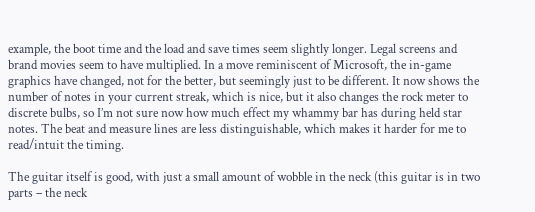example, the boot time and the load and save times seem slightly longer. Legal screens and brand movies seem to have multiplied. In a move reminiscent of Microsoft, the in-game graphics have changed, not for the better, but seemingly just to be different. It now shows the number of notes in your current streak, which is nice, but it also changes the rock meter to discrete bulbs, so I’m not sure now how much effect my whammy bar has during held star notes. The beat and measure lines are less distinguishable, which makes it harder for me to read/intuit the timing.

The guitar itself is good, with just a small amount of wobble in the neck (this guitar is in two parts – the neck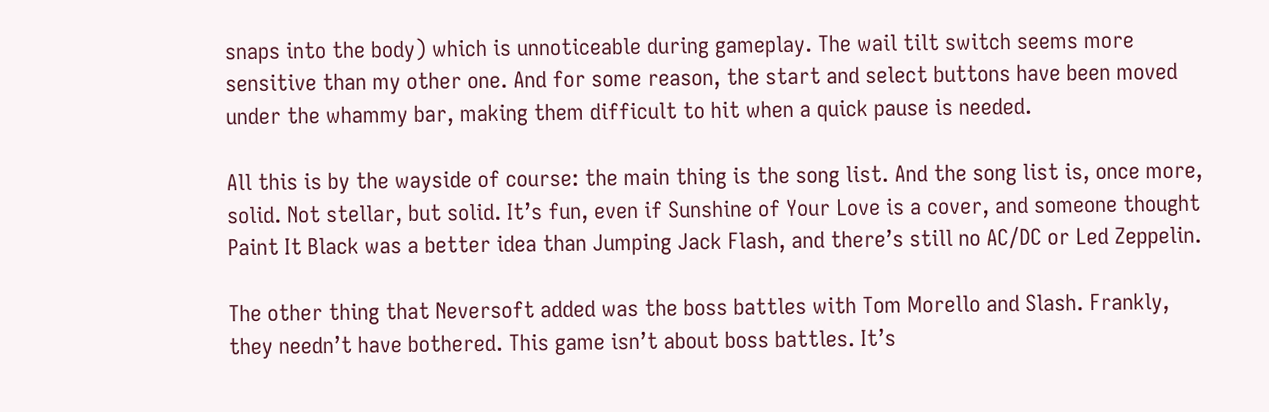snaps into the body) which is unnoticeable during gameplay. The wail tilt switch seems more sensitive than my other one. And for some reason, the start and select buttons have been moved under the whammy bar, making them difficult to hit when a quick pause is needed.

All this is by the wayside of course: the main thing is the song list. And the song list is, once more, solid. Not stellar, but solid. It’s fun, even if Sunshine of Your Love is a cover, and someone thought Paint It Black was a better idea than Jumping Jack Flash, and there’s still no AC/DC or Led Zeppelin.

The other thing that Neversoft added was the boss battles with Tom Morello and Slash. Frankly, they needn’t have bothered. This game isn’t about boss battles. It’s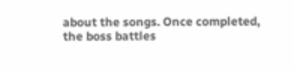about the songs. Once completed, the boss battles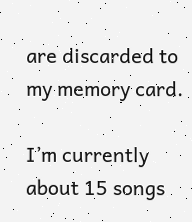are discarded to my memory card.

I’m currently about 15 songs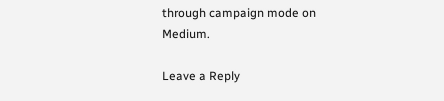through campaign mode on Medium.

Leave a Reply